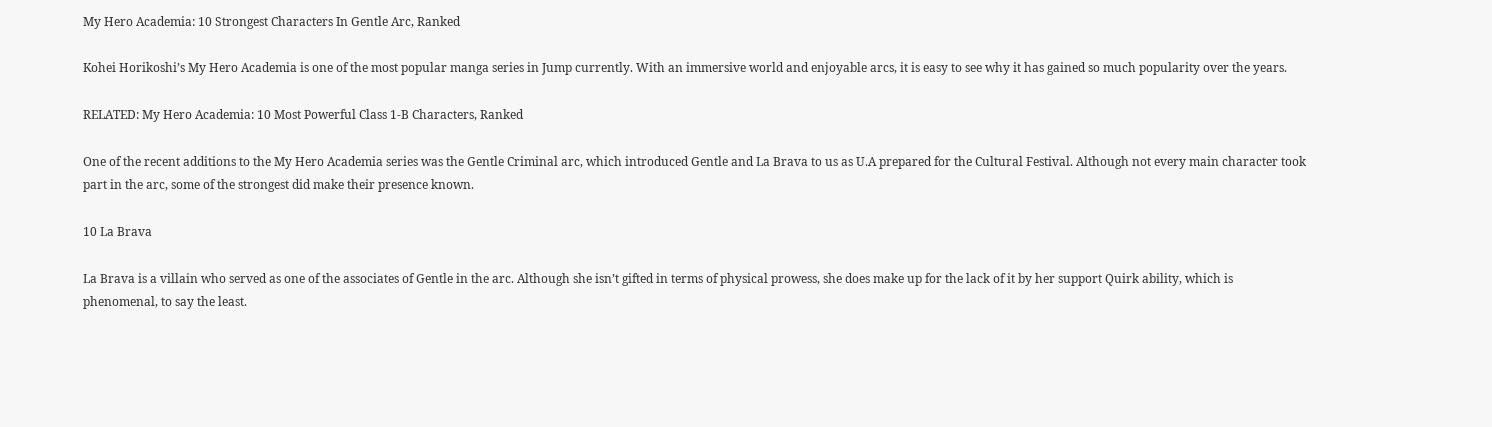My Hero Academia: 10 Strongest Characters In Gentle Arc, Ranked

Kohei Horikoshi’s My Hero Academia is one of the most popular manga series in Jump currently. With an immersive world and enjoyable arcs, it is easy to see why it has gained so much popularity over the years.

RELATED: My Hero Academia: 10 Most Powerful Class 1-B Characters, Ranked

One of the recent additions to the My Hero Academia series was the Gentle Criminal arc, which introduced Gentle and La Brava to us as U.A prepared for the Cultural Festival. Although not every main character took part in the arc, some of the strongest did make their presence known.

10 La Brava

La Brava is a villain who served as one of the associates of Gentle in the arc. Although she isn’t gifted in terms of physical prowess, she does make up for the lack of it by her support Quirk ability, which is phenomenal, to say the least.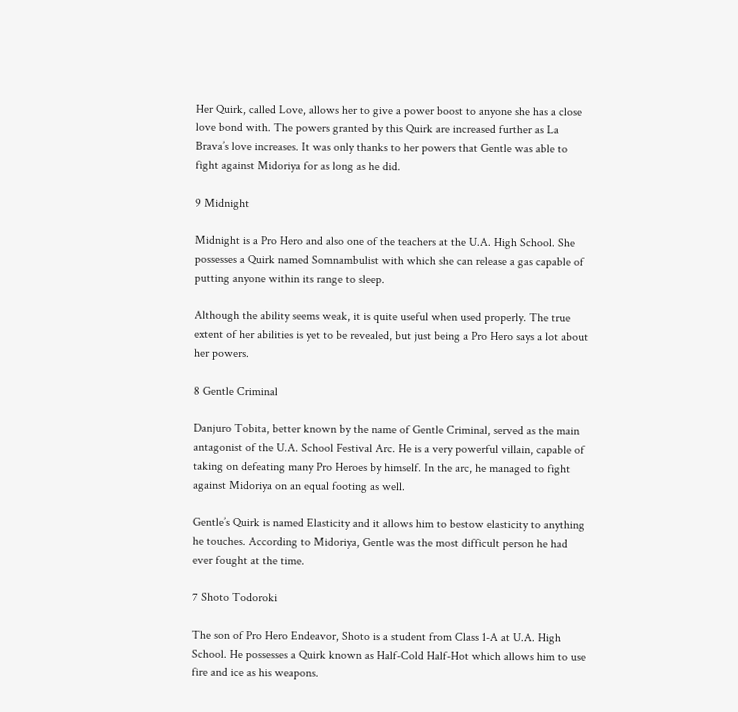Her Quirk, called Love, allows her to give a power boost to anyone she has a close love bond with. The powers granted by this Quirk are increased further as La Brava’s love increases. It was only thanks to her powers that Gentle was able to fight against Midoriya for as long as he did.

9 Midnight

Midnight is a Pro Hero and also one of the teachers at the U.A. High School. She possesses a Quirk named Somnambulist with which she can release a gas capable of putting anyone within its range to sleep.

Although the ability seems weak, it is quite useful when used properly. The true extent of her abilities is yet to be revealed, but just being a Pro Hero says a lot about her powers.

8 Gentle Criminal

Danjuro Tobita, better known by the name of Gentle Criminal, served as the main antagonist of the U.A. School Festival Arc. He is a very powerful villain, capable of taking on defeating many Pro Heroes by himself. In the arc, he managed to fight against Midoriya on an equal footing as well.

Gentle’s Quirk is named Elasticity and it allows him to bestow elasticity to anything he touches. According to Midoriya, Gentle was the most difficult person he had ever fought at the time.

7 Shoto Todoroki

The son of Pro Hero Endeavor, Shoto is a student from Class 1-A at U.A. High School. He possesses a Quirk known as Half-Cold Half-Hot which allows him to use fire and ice as his weapons.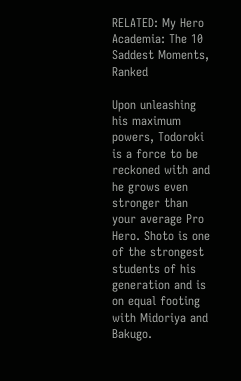RELATED: My Hero Academia: The 10 Saddest Moments, Ranked

Upon unleashing his maximum powers, Todoroki is a force to be reckoned with and he grows even stronger than your average Pro Hero. Shoto is one of the strongest students of his generation and is on equal footing with Midoriya and Bakugo.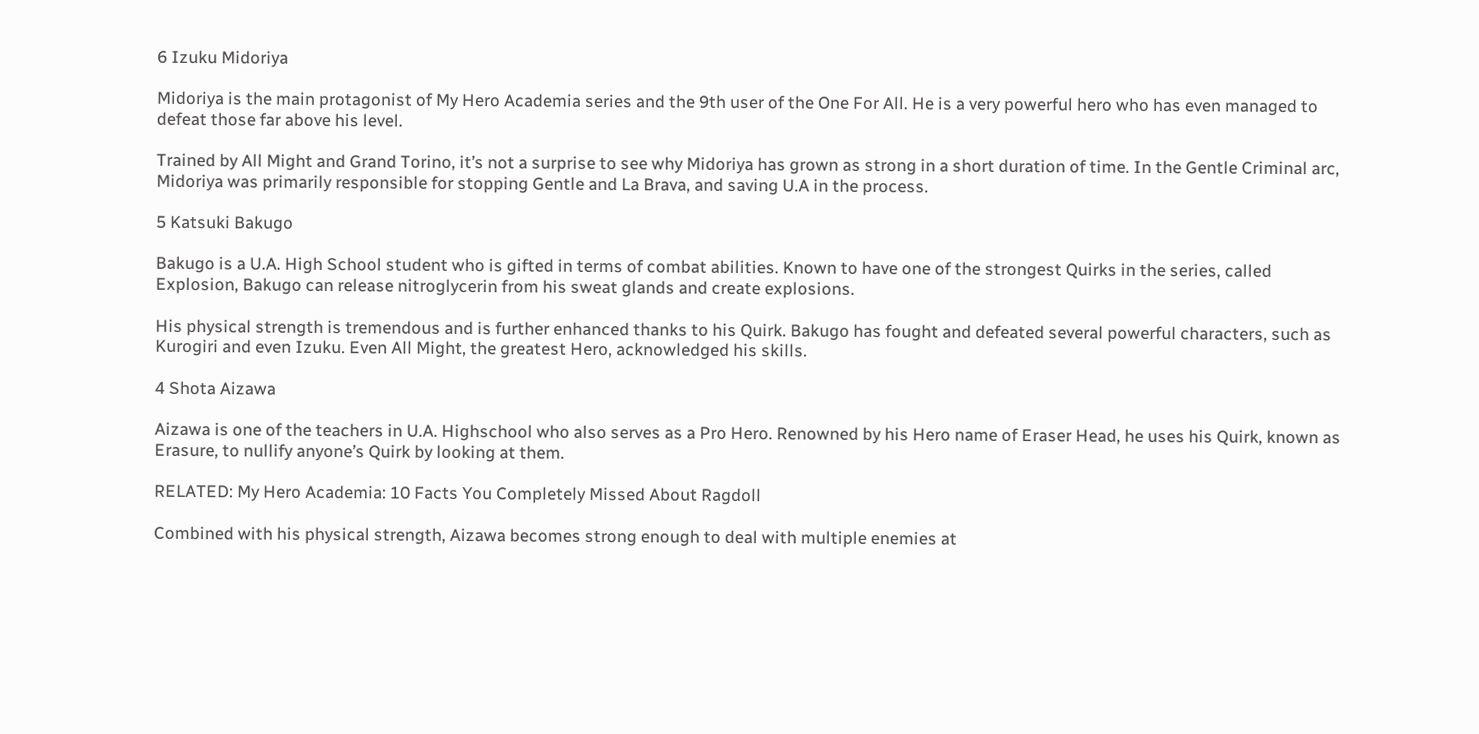6 Izuku Midoriya

Midoriya is the main protagonist of My Hero Academia series and the 9th user of the One For All. He is a very powerful hero who has even managed to defeat those far above his level.

Trained by All Might and Grand Torino, it’s not a surprise to see why Midoriya has grown as strong in a short duration of time. In the Gentle Criminal arc, Midoriya was primarily responsible for stopping Gentle and La Brava, and saving U.A in the process.

5 Katsuki Bakugo

Bakugo is a U.A. High School student who is gifted in terms of combat abilities. Known to have one of the strongest Quirks in the series, called Explosion, Bakugo can release nitroglycerin from his sweat glands and create explosions.

His physical strength is tremendous and is further enhanced thanks to his Quirk. Bakugo has fought and defeated several powerful characters, such as Kurogiri and even Izuku. Even All Might, the greatest Hero, acknowledged his skills.

4 Shota Aizawa

Aizawa is one of the teachers in U.A. Highschool who also serves as a Pro Hero. Renowned by his Hero name of Eraser Head, he uses his Quirk, known as Erasure, to nullify anyone’s Quirk by looking at them.

RELATED: My Hero Academia: 10 Facts You Completely Missed About Ragdoll

Combined with his physical strength, Aizawa becomes strong enough to deal with multiple enemies at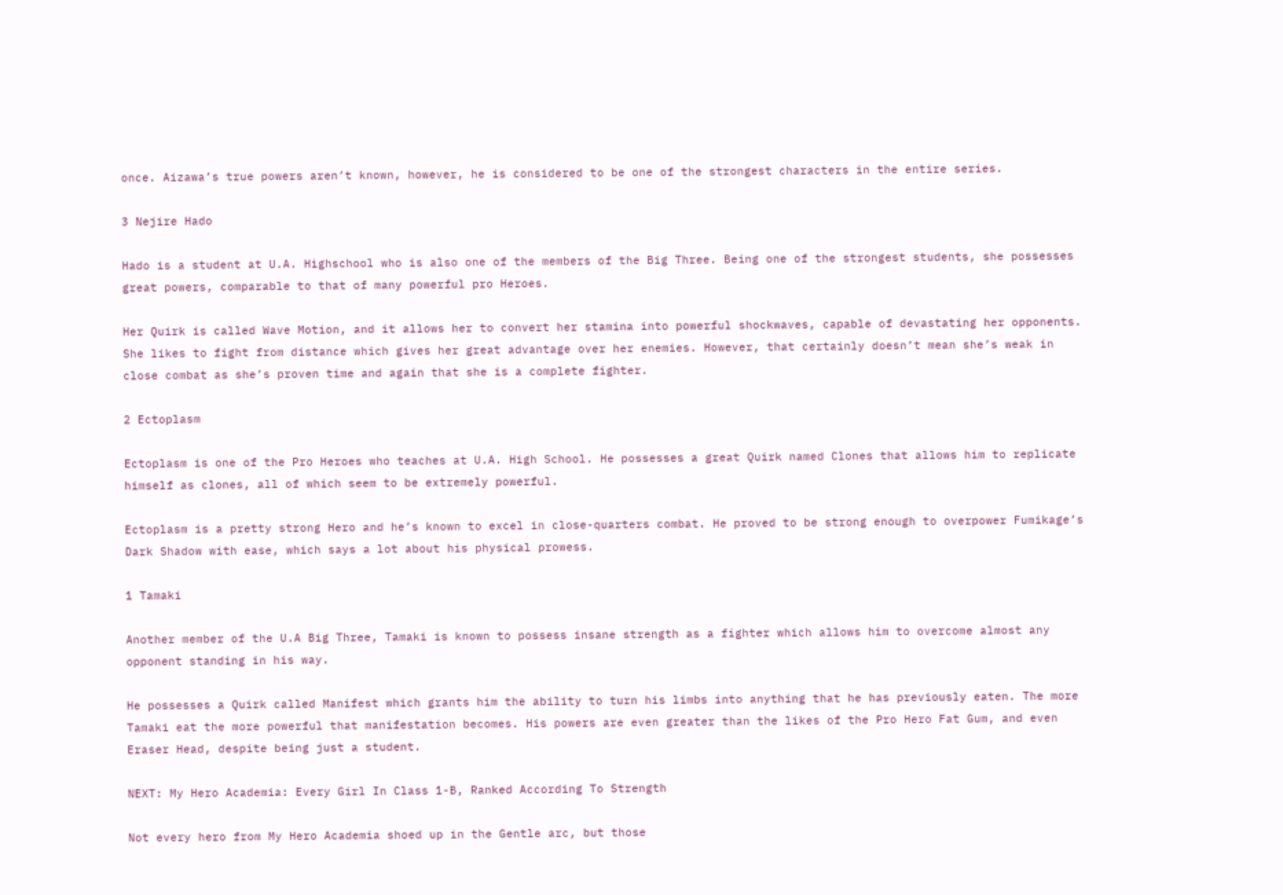once. Aizawa’s true powers aren’t known, however, he is considered to be one of the strongest characters in the entire series.

3 Nejire Hado

Hado is a student at U.A. Highschool who is also one of the members of the Big Three. Being one of the strongest students, she possesses great powers, comparable to that of many powerful pro Heroes.

Her Quirk is called Wave Motion, and it allows her to convert her stamina into powerful shockwaves, capable of devastating her opponents. She likes to fight from distance which gives her great advantage over her enemies. However, that certainly doesn’t mean she’s weak in close combat as she’s proven time and again that she is a complete fighter.

2 Ectoplasm

Ectoplasm is one of the Pro Heroes who teaches at U.A. High School. He possesses a great Quirk named Clones that allows him to replicate himself as clones, all of which seem to be extremely powerful.

Ectoplasm is a pretty strong Hero and he’s known to excel in close-quarters combat. He proved to be strong enough to overpower Fumikage’s Dark Shadow with ease, which says a lot about his physical prowess.

1 Tamaki

Another member of the U.A Big Three, Tamaki is known to possess insane strength as a fighter which allows him to overcome almost any opponent standing in his way.

He possesses a Quirk called Manifest which grants him the ability to turn his limbs into anything that he has previously eaten. The more Tamaki eat the more powerful that manifestation becomes. His powers are even greater than the likes of the Pro Hero Fat Gum, and even Eraser Head, despite being just a student.

NEXT: My Hero Academia: Every Girl In Class 1-B, Ranked According To Strength

Not every hero from My Hero Academia shoed up in the Gentle arc, but those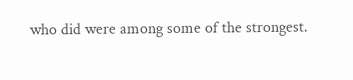who did were among some of the strongest.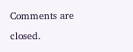Comments are closed.